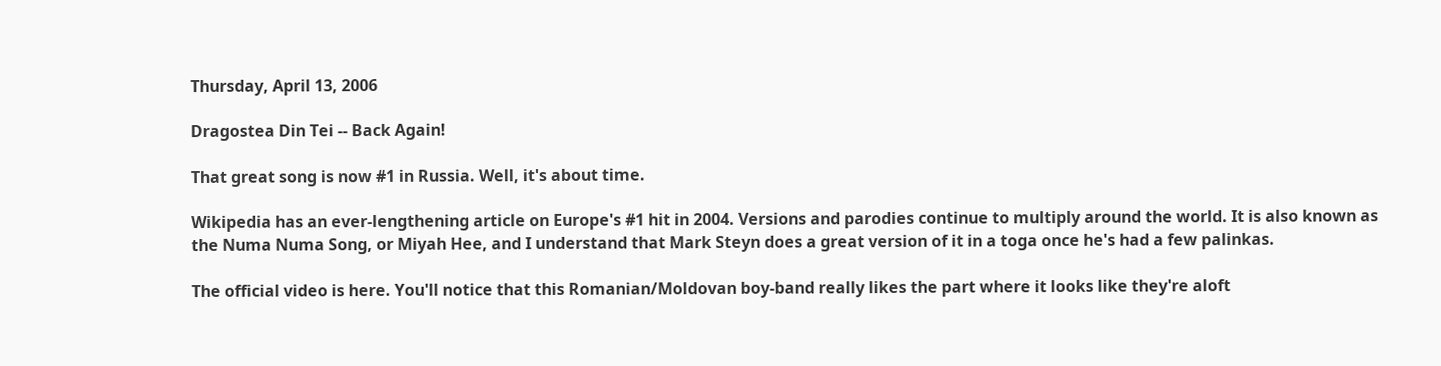Thursday, April 13, 2006

Dragostea Din Tei -- Back Again!

That great song is now #1 in Russia. Well, it's about time.

Wikipedia has an ever-lengthening article on Europe's #1 hit in 2004. Versions and parodies continue to multiply around the world. It is also known as the Numa Numa Song, or Miyah Hee, and I understand that Mark Steyn does a great version of it in a toga once he's had a few palinkas.

The official video is here. You'll notice that this Romanian/Moldovan boy-band really likes the part where it looks like they're aloft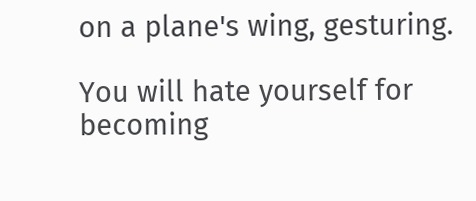on a plane's wing, gesturing.

You will hate yourself for becoming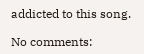addicted to this song.

No comments: